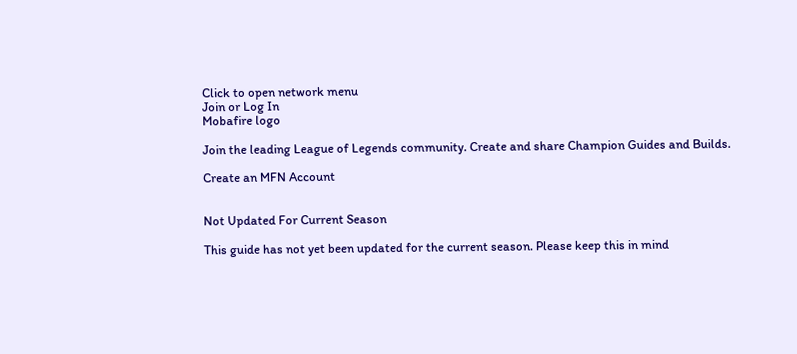Click to open network menu
Join or Log In
Mobafire logo

Join the leading League of Legends community. Create and share Champion Guides and Builds.

Create an MFN Account


Not Updated For Current Season

This guide has not yet been updated for the current season. Please keep this in mind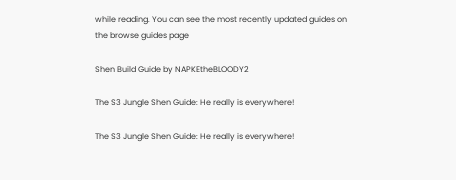while reading. You can see the most recently updated guides on the browse guides page

Shen Build Guide by NAPKEtheBLOODY2

The S3 Jungle Shen Guide: He really is everywhere!

The S3 Jungle Shen Guide: He really is everywhere!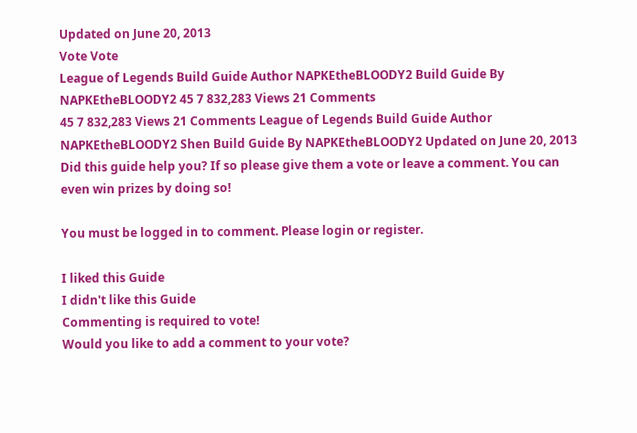Updated on June 20, 2013
Vote Vote
League of Legends Build Guide Author NAPKEtheBLOODY2 Build Guide By NAPKEtheBLOODY2 45 7 832,283 Views 21 Comments
45 7 832,283 Views 21 Comments League of Legends Build Guide Author NAPKEtheBLOODY2 Shen Build Guide By NAPKEtheBLOODY2 Updated on June 20, 2013
Did this guide help you? If so please give them a vote or leave a comment. You can even win prizes by doing so!

You must be logged in to comment. Please login or register.

I liked this Guide
I didn't like this Guide
Commenting is required to vote!
Would you like to add a comment to your vote?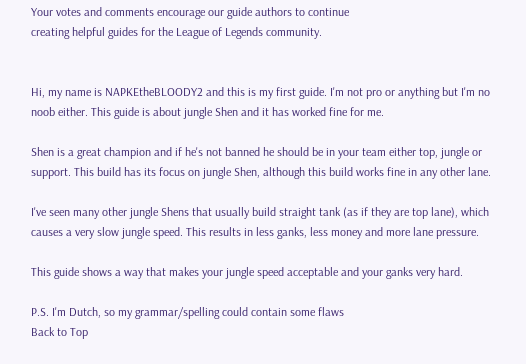Your votes and comments encourage our guide authors to continue
creating helpful guides for the League of Legends community.


Hi, my name is NAPKEtheBLOODY2 and this is my first guide. I'm not pro or anything but I'm no noob either. This guide is about jungle Shen and it has worked fine for me.

Shen is a great champion and if he's not banned he should be in your team either top, jungle or support. This build has its focus on jungle Shen, although this build works fine in any other lane.

I've seen many other jungle Shens that usually build straight tank (as if they are top lane), which causes a very slow jungle speed. This results in less ganks, less money and more lane pressure.

This guide shows a way that makes your jungle speed acceptable and your ganks very hard.

P.S. I'm Dutch, so my grammar/spelling could contain some flaws
Back to Top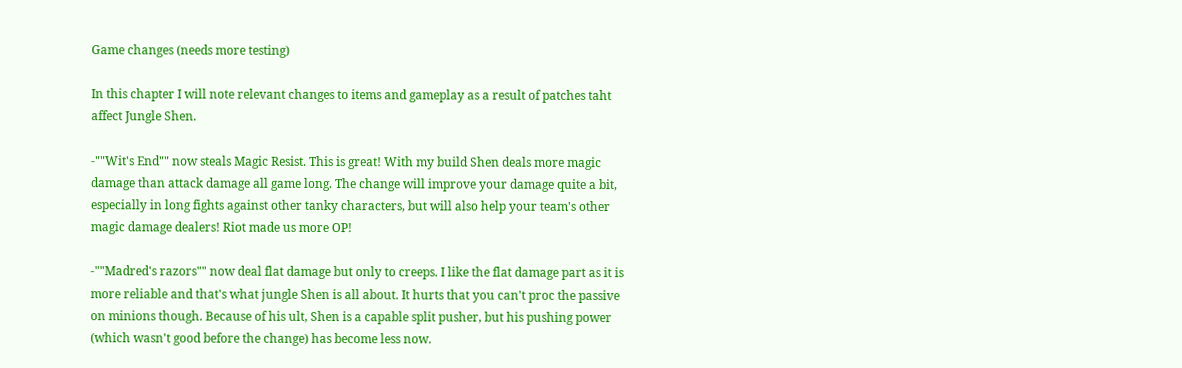Game changes (needs more testing)

In this chapter I will note relevant changes to items and gameplay as a result of patches taht affect Jungle Shen.

-""Wit's End"" now steals Magic Resist. This is great! With my build Shen deals more magic damage than attack damage all game long. The change will improve your damage quite a bit, especially in long fights against other tanky characters, but will also help your team's other magic damage dealers! Riot made us more OP!

-""Madred's razors"" now deal flat damage but only to creeps. I like the flat damage part as it is more reliable and that's what jungle Shen is all about. It hurts that you can't proc the passive on minions though. Because of his ult, Shen is a capable split pusher, but his pushing power (which wasn't good before the change) has become less now.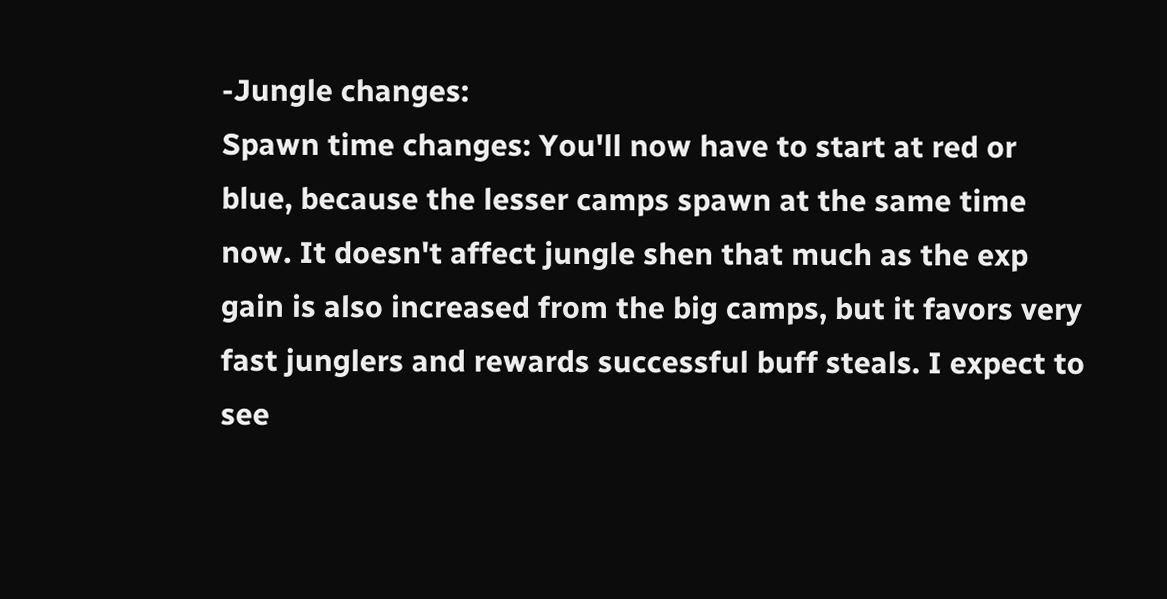-Jungle changes:
Spawn time changes: You'll now have to start at red or blue, because the lesser camps spawn at the same time now. It doesn't affect jungle shen that much as the exp gain is also increased from the big camps, but it favors very fast junglers and rewards successful buff steals. I expect to see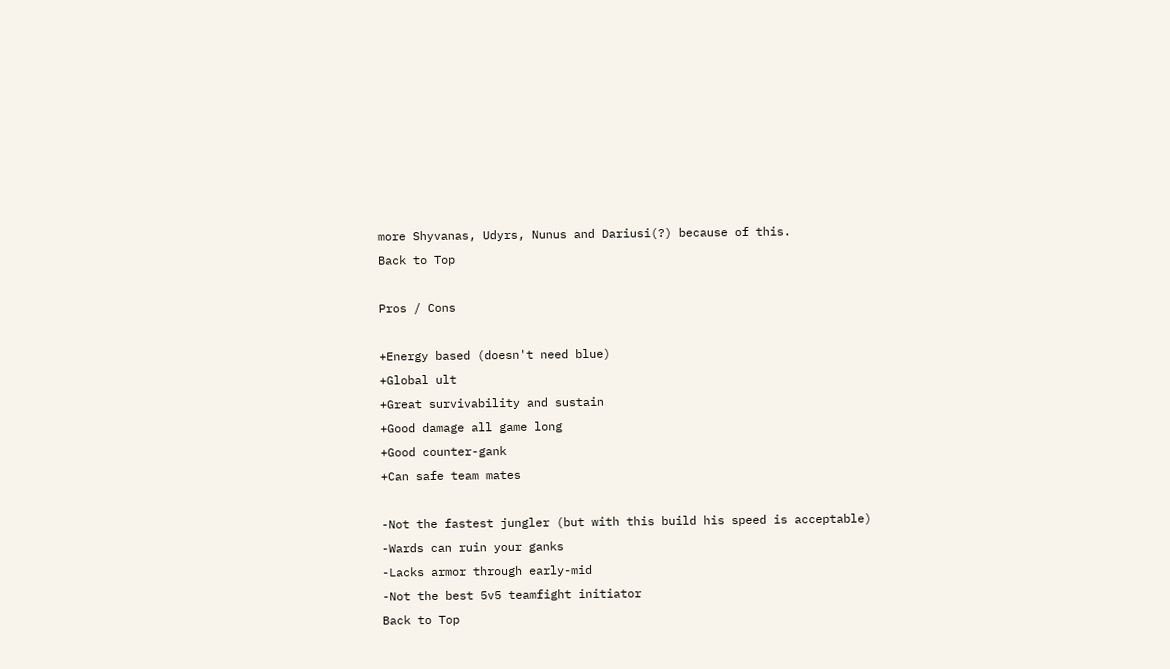more Shyvanas, Udyrs, Nunus and Dariusi(?) because of this.
Back to Top

Pros / Cons

+Energy based (doesn't need blue)
+Global ult
+Great survivability and sustain
+Good damage all game long
+Good counter-gank
+Can safe team mates

-Not the fastest jungler (but with this build his speed is acceptable)
-Wards can ruin your ganks
-Lacks armor through early-mid
-Not the best 5v5 teamfight initiator
Back to Top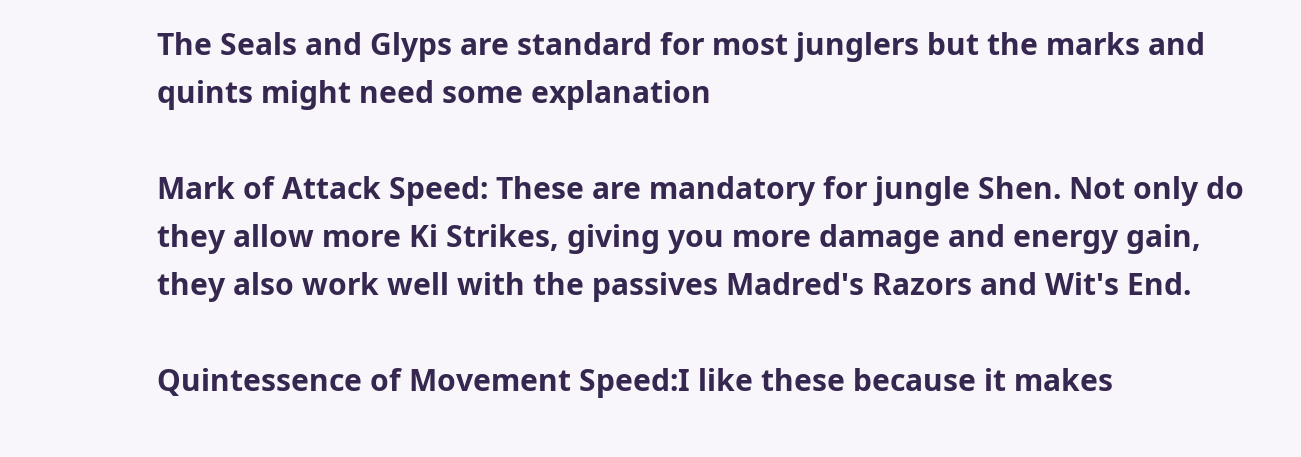The Seals and Glyps are standard for most junglers but the marks and quints might need some explanation

Mark of Attack Speed: These are mandatory for jungle Shen. Not only do they allow more Ki Strikes, giving you more damage and energy gain, they also work well with the passives Madred's Razors and Wit's End.

Quintessence of Movement Speed:I like these because it makes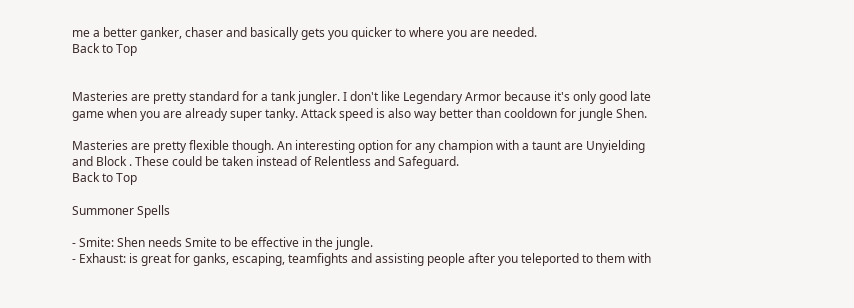me a better ganker, chaser and basically gets you quicker to where you are needed.
Back to Top


Masteries are pretty standard for a tank jungler. I don't like Legendary Armor because it's only good late game when you are already super tanky. Attack speed is also way better than cooldown for jungle Shen.

Masteries are pretty flexible though. An interesting option for any champion with a taunt are Unyielding and Block . These could be taken instead of Relentless and Safeguard.
Back to Top

Summoner Spells

- Smite: Shen needs Smite to be effective in the jungle.
- Exhaust: is great for ganks, escaping, teamfights and assisting people after you teleported to them with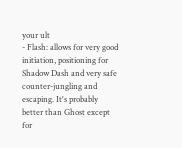your ult
- Flash: allows for very good initiation, positioning for Shadow Dash and very safe counter-jungling and escaping. It's probably better than Ghost except for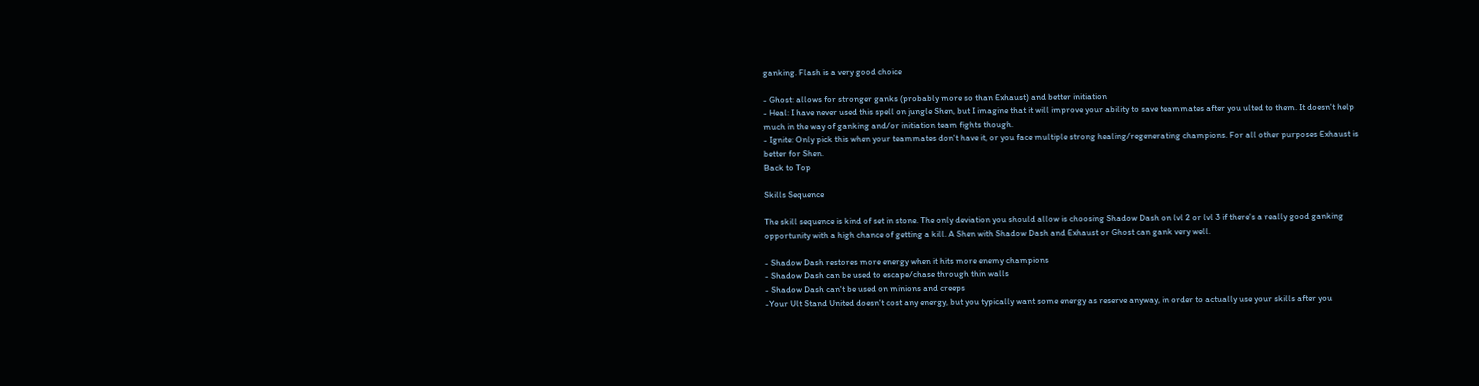ganking. Flash is a very good choice

- Ghost: allows for stronger ganks (probably more so than Exhaust) and better initiation
- Heal: I have never used this spell on jungle Shen, but I imagine that it will improve your ability to save teammates after you ulted to them. It doesn't help much in the way of ganking and/or initiation team fights though.
- Ignite: Only pick this when your teammates don't have it, or you face multiple strong healing/regenerating champions. For all other purposes Exhaust is better for Shen.
Back to Top

Skills Sequence

The skill sequence is kind of set in stone. The only deviation you should allow is choosing Shadow Dash on lvl 2 or lvl 3 if there's a really good ganking opportunity with a high chance of getting a kill. A Shen with Shadow Dash and Exhaust or Ghost can gank very well.

- Shadow Dash restores more energy when it hits more enemy champions
- Shadow Dash can be used to escape/chase through thin walls
- Shadow Dash can't be used on minions and creeps
-Your Ult Stand United doesn't cost any energy, but you typically want some energy as reserve anyway, in order to actually use your skills after you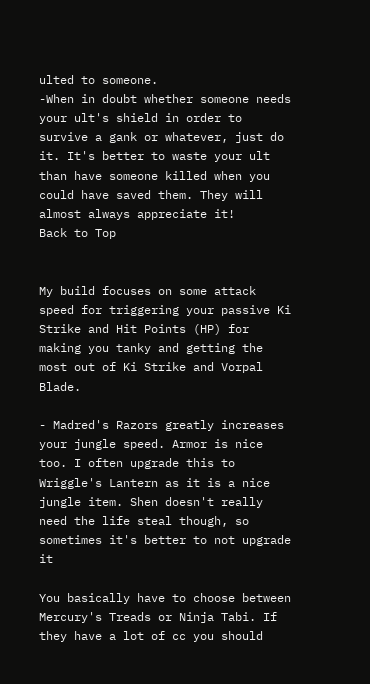ulted to someone.
-When in doubt whether someone needs your ult's shield in order to survive a gank or whatever, just do it. It's better to waste your ult than have someone killed when you could have saved them. They will almost always appreciate it!
Back to Top


My build focuses on some attack speed for triggering your passive Ki Strike and Hit Points (HP) for making you tanky and getting the most out of Ki Strike and Vorpal Blade.

- Madred's Razors greatly increases your jungle speed. Armor is nice too. I often upgrade this to Wriggle's Lantern as it is a nice jungle item. Shen doesn't really need the life steal though, so sometimes it's better to not upgrade it

You basically have to choose between Mercury's Treads or Ninja Tabi. If they have a lot of cc you should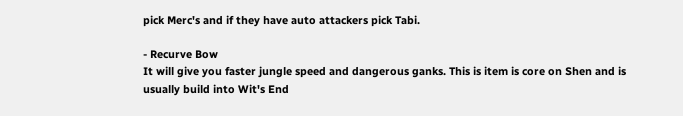pick Merc's and if they have auto attackers pick Tabi.

- Recurve Bow
It will give you faster jungle speed and dangerous ganks. This is item is core on Shen and is usually build into Wit's End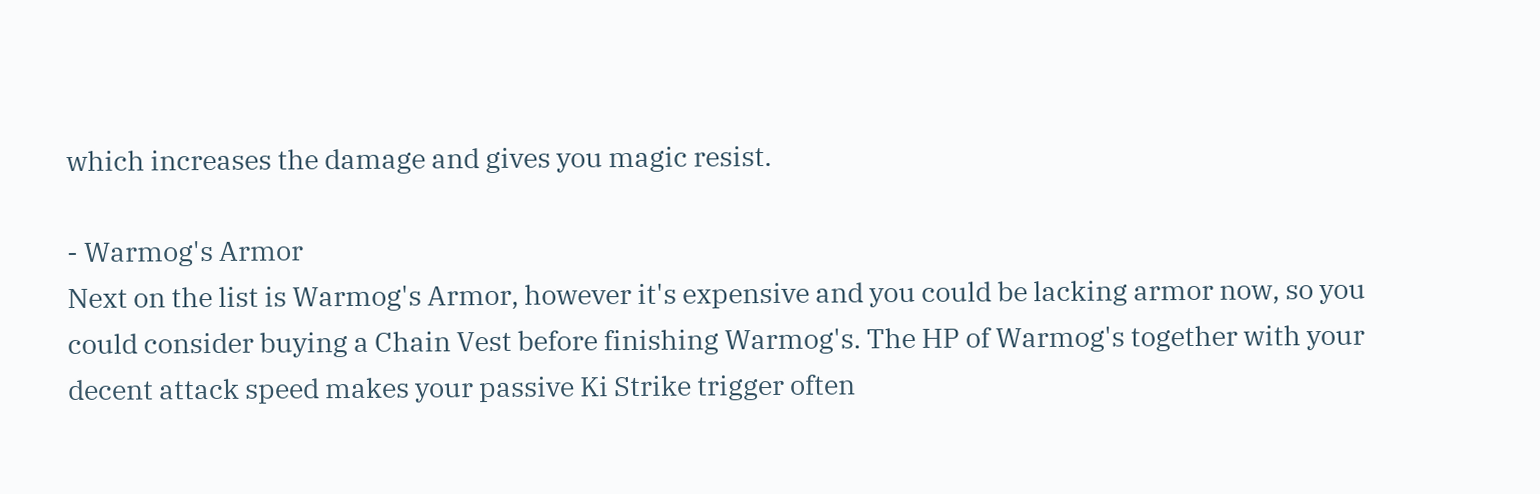which increases the damage and gives you magic resist.

- Warmog's Armor
Next on the list is Warmog's Armor, however it's expensive and you could be lacking armor now, so you could consider buying a Chain Vest before finishing Warmog's. The HP of Warmog's together with your decent attack speed makes your passive Ki Strike trigger often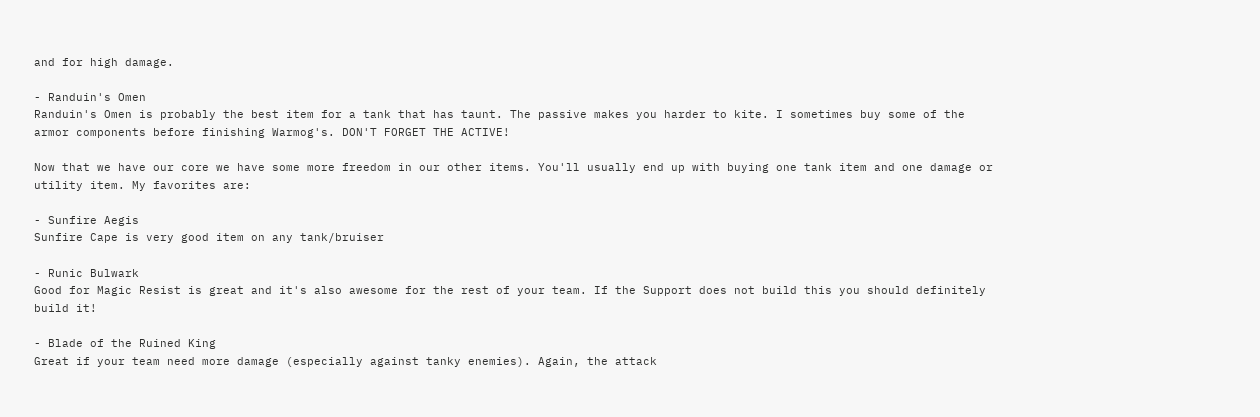and for high damage.

- Randuin's Omen
Randuin's Omen is probably the best item for a tank that has taunt. The passive makes you harder to kite. I sometimes buy some of the armor components before finishing Warmog's. DON'T FORGET THE ACTIVE!

Now that we have our core we have some more freedom in our other items. You'll usually end up with buying one tank item and one damage or utility item. My favorites are:

- Sunfire Aegis
Sunfire Cape is very good item on any tank/bruiser

- Runic Bulwark
Good for Magic Resist is great and it's also awesome for the rest of your team. If the Support does not build this you should definitely build it!

- Blade of the Ruined King
Great if your team need more damage (especially against tanky enemies). Again, the attack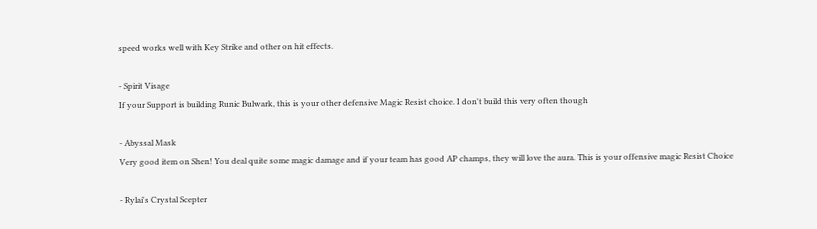speed works well with Key Strike and other on hit effects.

- Spirit Visage
If your Support is building Runic Bulwark, this is your other defensive Magic Resist choice. I don't build this very often though

- Abyssal Mask
Very good item on Shen! You deal quite some magic damage and if your team has good AP champs, they will love the aura. This is your offensive magic Resist Choice

- Rylai's Crystal Scepter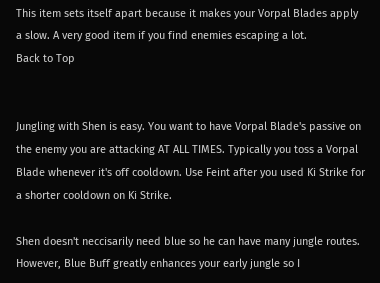This item sets itself apart because it makes your Vorpal Blades apply a slow. A very good item if you find enemies escaping a lot.
Back to Top


Jungling with Shen is easy. You want to have Vorpal Blade's passive on the enemy you are attacking AT ALL TIMES. Typically you toss a Vorpal Blade whenever it's off cooldown. Use Feint after you used Ki Strike for a shorter cooldown on Ki Strike.

Shen doesn't neccisarily need blue so he can have many jungle routes. However, Blue Buff greatly enhances your early jungle so I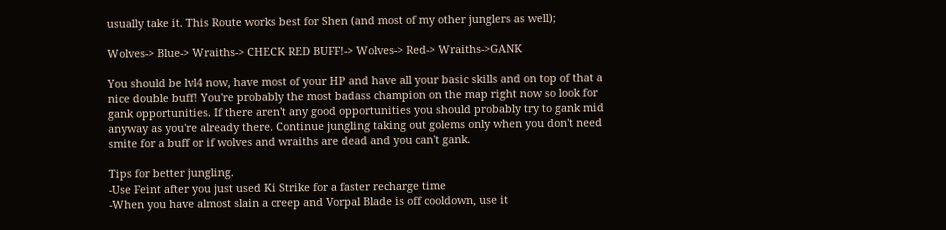usually take it. This Route works best for Shen (and most of my other junglers as well);

Wolves-> Blue-> Wraiths-> CHECK RED BUFF!-> Wolves-> Red-> Wraiths->GANK

You should be lvl4 now, have most of your HP and have all your basic skills and on top of that a nice double buff! You're probably the most badass champion on the map right now so look for gank opportunities. If there aren't any good opportunities you should probably try to gank mid anyway as you're already there. Continue jungling taking out golems only when you don't need smite for a buff or if wolves and wraiths are dead and you can't gank.

Tips for better jungling.
-Use Feint after you just used Ki Strike for a faster recharge time
-When you have almost slain a creep and Vorpal Blade is off cooldown, use it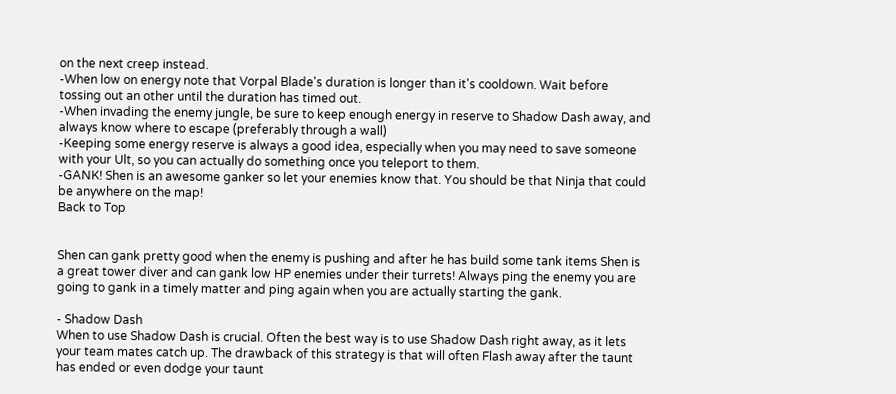on the next creep instead.
-When low on energy note that Vorpal Blade's duration is longer than it's cooldown. Wait before tossing out an other until the duration has timed out.
-When invading the enemy jungle, be sure to keep enough energy in reserve to Shadow Dash away, and always know where to escape (preferably through a wall)
-Keeping some energy reserve is always a good idea, especially when you may need to save someone with your Ult, so you can actually do something once you teleport to them.
-GANK! Shen is an awesome ganker so let your enemies know that. You should be that Ninja that could be anywhere on the map!
Back to Top


Shen can gank pretty good when the enemy is pushing and after he has build some tank items Shen is a great tower diver and can gank low HP enemies under their turrets! Always ping the enemy you are going to gank in a timely matter and ping again when you are actually starting the gank.

- Shadow Dash
When to use Shadow Dash is crucial. Often the best way is to use Shadow Dash right away, as it lets your team mates catch up. The drawback of this strategy is that will often Flash away after the taunt has ended or even dodge your taunt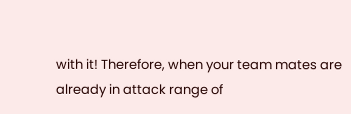with it! Therefore, when your team mates are already in attack range of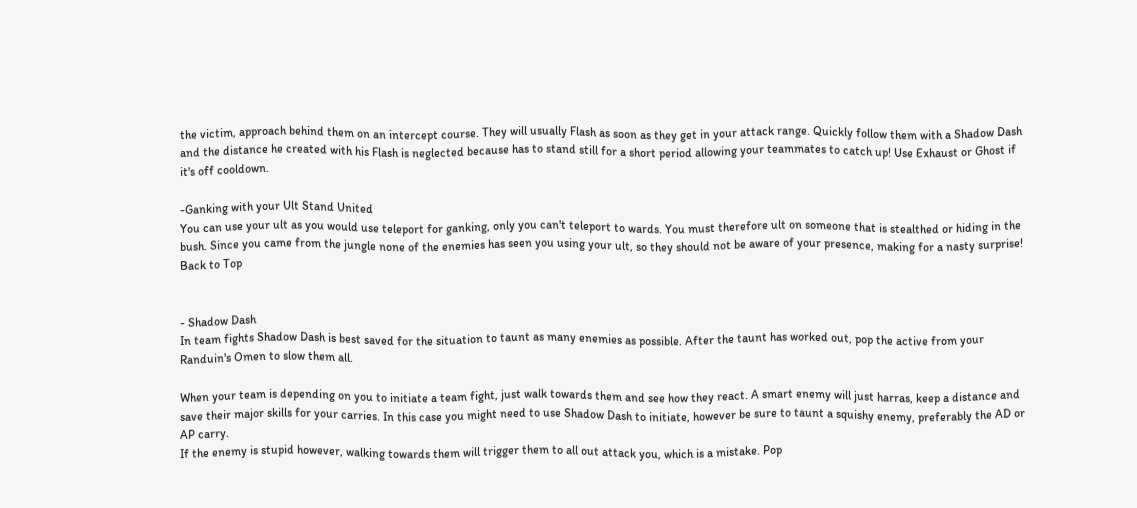the victim, approach behind them on an intercept course. They will usually Flash as soon as they get in your attack range. Quickly follow them with a Shadow Dash and the distance he created with his Flash is neglected because has to stand still for a short period allowing your teammates to catch up! Use Exhaust or Ghost if it's off cooldown.

-Ganking with your Ult Stand United
You can use your ult as you would use teleport for ganking, only you can't teleport to wards. You must therefore ult on someone that is stealthed or hiding in the bush. Since you came from the jungle none of the enemies has seen you using your ult, so they should not be aware of your presence, making for a nasty surprise!
Back to Top


- Shadow Dash
In team fights Shadow Dash is best saved for the situation to taunt as many enemies as possible. After the taunt has worked out, pop the active from your Randuin's Omen to slow them all.

When your team is depending on you to initiate a team fight, just walk towards them and see how they react. A smart enemy will just harras, keep a distance and save their major skills for your carries. In this case you might need to use Shadow Dash to initiate, however be sure to taunt a squishy enemy, preferably the AD or AP carry.
If the enemy is stupid however, walking towards them will trigger them to all out attack you, which is a mistake. Pop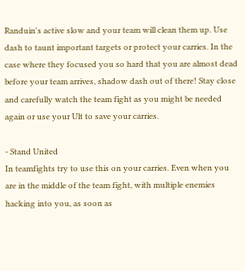Randuin's active slow and your team will clean them up. Use dash to taunt important targets or protect your carries. In the case where they focused you so hard that you are almost dead before your team arrives, shadow dash out of there! Stay close and carefully watch the team fight as you might be needed again or use your Ult to save your carries.

- Stand United
In teamfights try to use this on your carries. Even when you are in the middle of the team fight, with multiple enemies hacking into you, as soon as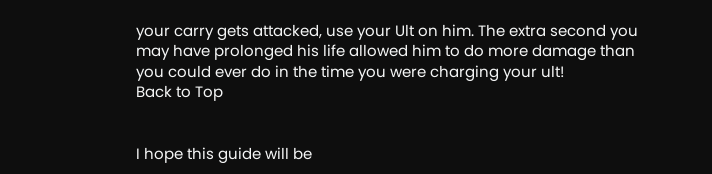your carry gets attacked, use your Ult on him. The extra second you may have prolonged his life allowed him to do more damage than you could ever do in the time you were charging your ult!
Back to Top


I hope this guide will be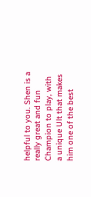helpful to you. Shen is a really great and fun Champion to play, with a unique Ult that makes him one of the best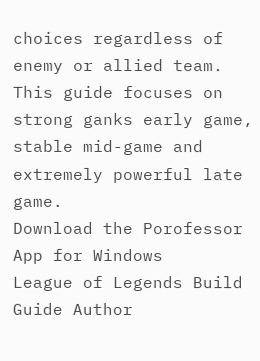choices regardless of enemy or allied team. This guide focuses on strong ganks early game, stable mid-game and extremely powerful late game.
Download the Porofessor App for Windows
League of Legends Build Guide Author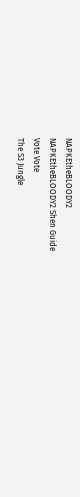NAPKEtheBLOODY2
NAPKEtheBLOODY2 Shen Guide
Vote Vote
The S3 Jungle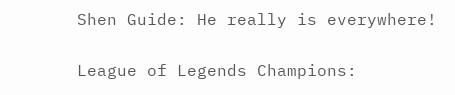Shen Guide: He really is everywhere!

League of Legends Champions: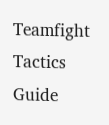Teamfight Tactics Guide